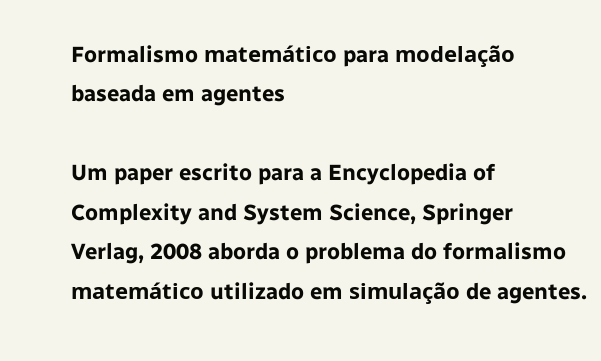Formalismo matemático para modelação baseada em agentes

Um paper escrito para a Encyclopedia of Complexity and System Science, Springer Verlag, 2008 aborda o problema do formalismo matemático utilizado em simulação de agentes.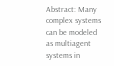Abstract: Many complex systems can be modeled as multiagent systems in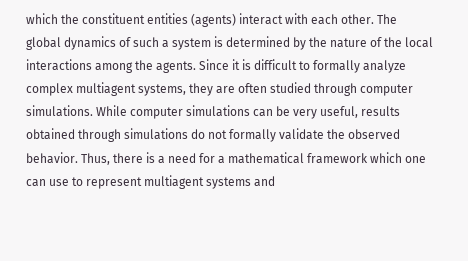which the constituent entities (agents) interact with each other. The global dynamics of such a system is determined by the nature of the local interactions among the agents. Since it is difficult to formally analyze complex multiagent systems, they are often studied through computer simulations. While computer simulations can be very useful, results obtained through simulations do not formally validate the observed behavior. Thus, there is a need for a mathematical framework which one can use to represent multiagent systems and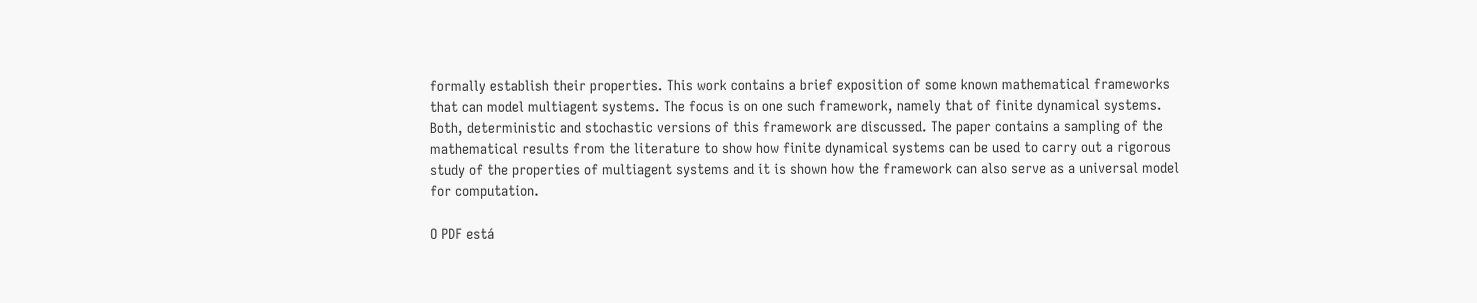formally establish their properties. This work contains a brief exposition of some known mathematical frameworks that can model multiagent systems. The focus is on one such framework, namely that of finite dynamical systems. Both, deterministic and stochastic versions of this framework are discussed. The paper contains a sampling of the mathematical results from the literature to show how finite dynamical systems can be used to carry out a rigorous study of the properties of multiagent systems and it is shown how the framework can also serve as a universal model for computation.

O PDF está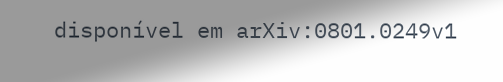disponível em arXiv:0801.0249v1